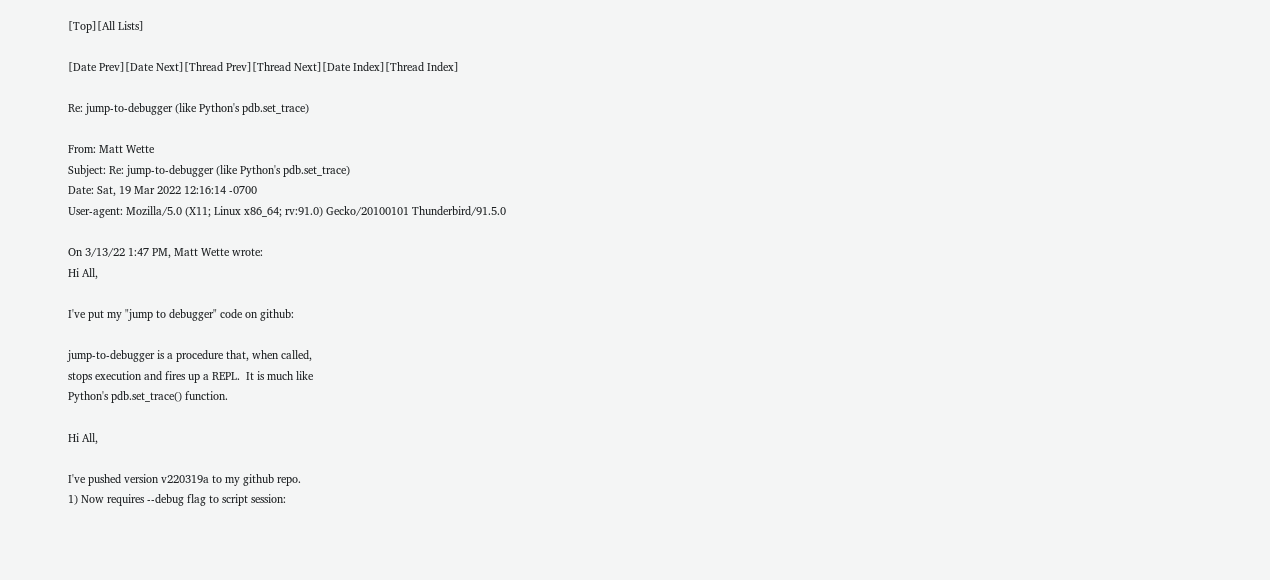[Top][All Lists]

[Date Prev][Date Next][Thread Prev][Thread Next][Date Index][Thread Index]

Re: jump-to-debugger (like Python's pdb.set_trace)

From: Matt Wette
Subject: Re: jump-to-debugger (like Python's pdb.set_trace)
Date: Sat, 19 Mar 2022 12:16:14 -0700
User-agent: Mozilla/5.0 (X11; Linux x86_64; rv:91.0) Gecko/20100101 Thunderbird/91.5.0

On 3/13/22 1:47 PM, Matt Wette wrote:
Hi All,

I've put my "jump to debugger" code on github:

jump-to-debugger is a procedure that, when called,
stops execution and fires up a REPL.  It is much like
Python's pdb.set_trace() function.

Hi All,

I've pushed version v220319a to my github repo.
1) Now requires --debug flag to script session: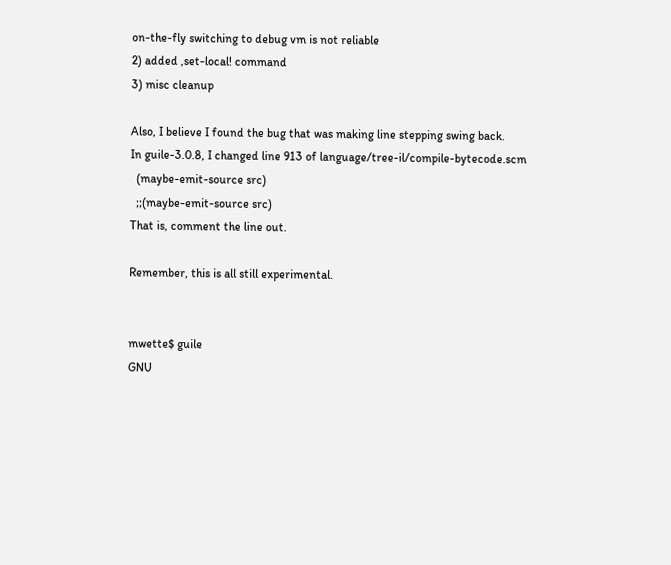on-the-fly switching to debug vm is not reliable
2) added ,set-local! command
3) misc cleanup

Also, I believe I found the bug that was making line stepping swing back.
In guile-3.0.8, I changed line 913 of language/tree-il/compile-bytecode.scm
  (maybe-emit-source src)
  ;;(maybe-emit-source src)
That is, comment the line out.

Remember, this is all still experimental.


mwette$ guile
GNU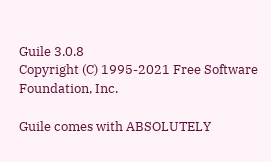Guile 3.0.8
Copyright (C) 1995-2021 Free Software Foundation, Inc.

Guile comes with ABSOLUTELY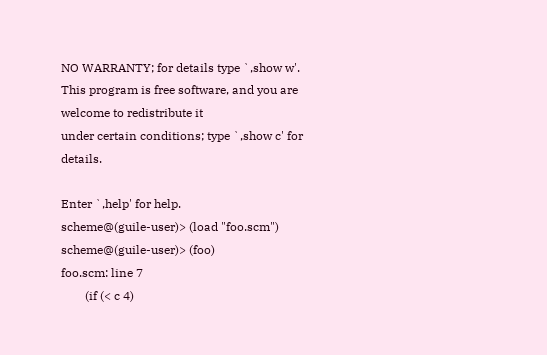NO WARRANTY; for details type `,show w'.
This program is free software, and you are welcome to redistribute it
under certain conditions; type `,show c' for details.

Enter `,help' for help.
scheme@(guile-user)> (load "foo.scm")
scheme@(guile-user)> (foo)
foo.scm: line 7
        (if (< c 4)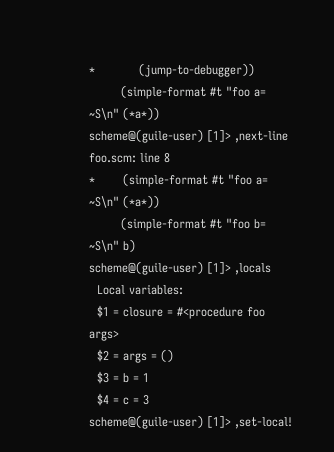*           (jump-to-debugger))
        (simple-format #t "foo a= ~S\n" (*a*))
scheme@(guile-user) [1]> ,next-line
foo.scm: line 8
*       (simple-format #t "foo a= ~S\n" (*a*))
        (simple-format #t "foo b= ~S\n" b)
scheme@(guile-user) [1]> ,locals
  Local variables:
  $1 = closure = #<procedure foo args>
  $2 = args = ()
  $3 = b = 1
  $4 = c = 3
scheme@(guile-user) [1]> ,set-local!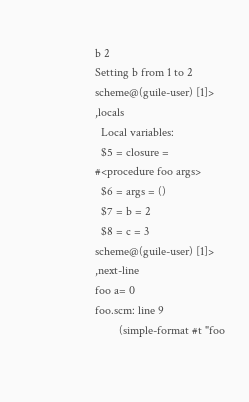b 2
Setting b from 1 to 2
scheme@(guile-user) [1]> ,locals
  Local variables:
  $5 = closure = #<procedure foo args>
  $6 = args = ()
  $7 = b = 2
  $8 = c = 3
scheme@(guile-user) [1]> ,next-line
foo a= 0
foo.scm: line 9
        (simple-format #t "foo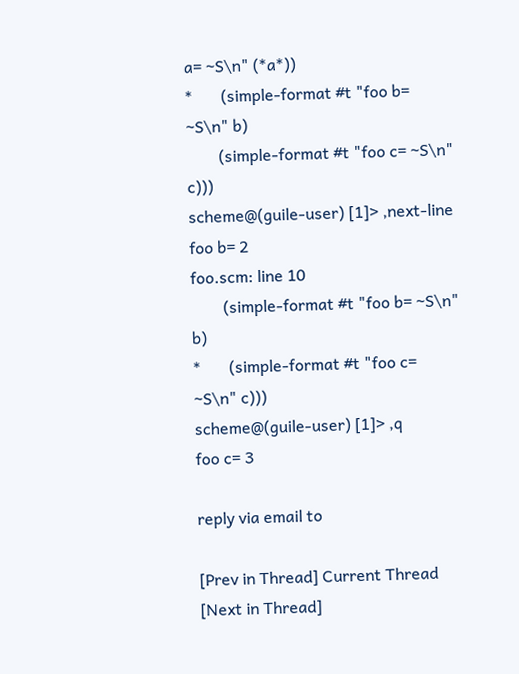a= ~S\n" (*a*))
*       (simple-format #t "foo b= ~S\n" b)
        (simple-format #t "foo c= ~S\n" c)))
scheme@(guile-user) [1]> ,next-line
foo b= 2
foo.scm: line 10
        (simple-format #t "foo b= ~S\n" b)
*       (simple-format #t "foo c= ~S\n" c)))
scheme@(guile-user) [1]> ,q
foo c= 3

reply via email to

[Prev in Thread] Current Thread [Next in Thread]